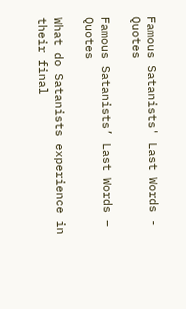Famous Satanists' Last Words - Quotes

Famous Satanists’ Last Words – Quotes

What do Satanists experience in their final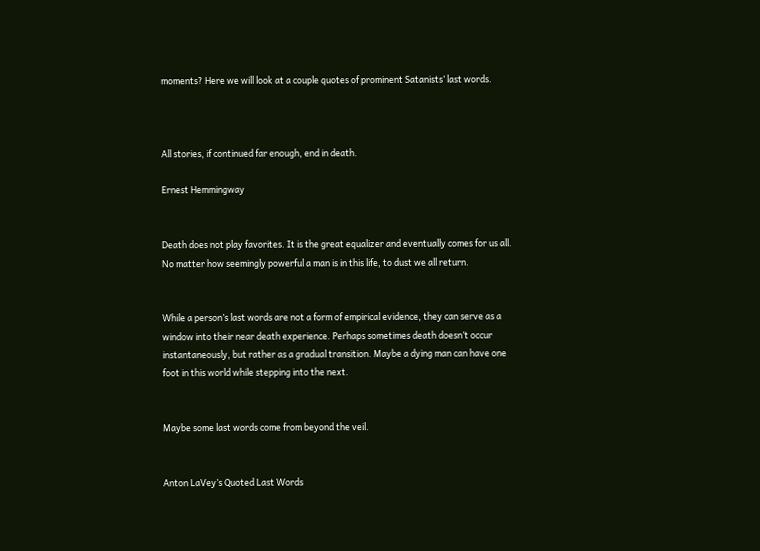moments? Here we will look at a couple quotes of prominent Satanists’ last words.



All stories, if continued far enough, end in death.

Ernest Hemmingway


Death does not play favorites. It is the great equalizer and eventually comes for us all. No matter how seemingly powerful a man is in this life, to dust we all return.


While a person’s last words are not a form of empirical evidence, they can serve as a window into their near death experience. Perhaps sometimes death doesn’t occur instantaneously, but rather as a gradual transition. Maybe a dying man can have one foot in this world while stepping into the next.


Maybe some last words come from beyond the veil.


Anton LaVey’s Quoted Last Words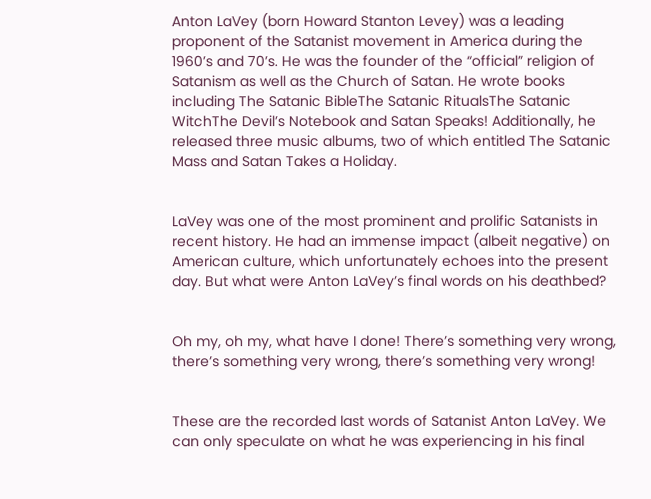Anton LaVey (born Howard Stanton Levey) was a leading proponent of the Satanist movement in America during the 1960’s and 70’s. He was the founder of the “official” religion of Satanism as well as the Church of Satan. He wrote books including The Satanic BibleThe Satanic RitualsThe Satanic WitchThe Devil’s Notebook and Satan Speaks! Additionally, he released three music albums, two of which entitled The Satanic Mass and Satan Takes a Holiday.


LaVey was one of the most prominent and prolific Satanists in recent history. He had an immense impact (albeit negative) on American culture, which unfortunately echoes into the present day. But what were Anton LaVey’s final words on his deathbed?


Oh my, oh my, what have I done! There’s something very wrong, there’s something very wrong, there’s something very wrong!


These are the recorded last words of Satanist Anton LaVey. We can only speculate on what he was experiencing in his final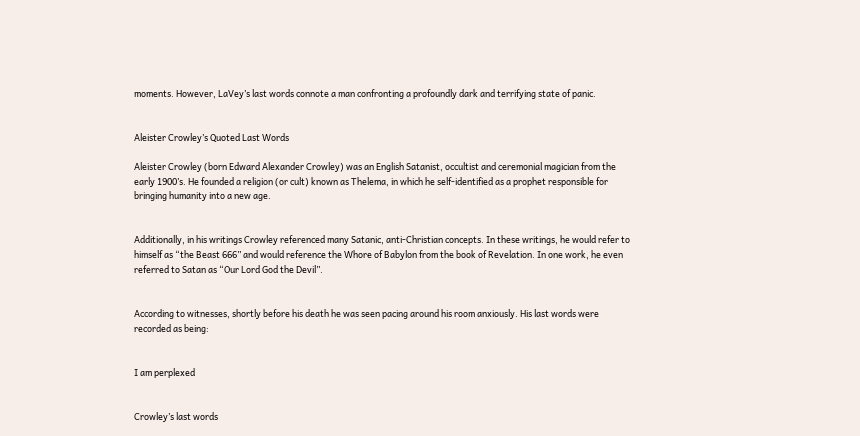moments. However, LaVey’s last words connote a man confronting a profoundly dark and terrifying state of panic.


Aleister Crowley’s Quoted Last Words

Aleister Crowley (born Edward Alexander Crowley) was an English Satanist, occultist and ceremonial magician from the early 1900’s. He founded a religion (or cult) known as Thelema, in which he self-identified as a prophet responsible for bringing humanity into a new age.


Additionally, in his writings Crowley referenced many Satanic, anti-Christian concepts. In these writings, he would refer to himself as “the Beast 666” and would reference the Whore of Babylon from the book of Revelation. In one work, he even referred to Satan as “Our Lord God the Devil”.


According to witnesses, shortly before his death he was seen pacing around his room anxiously. His last words were recorded as being:


I am perplexed


Crowley’s last words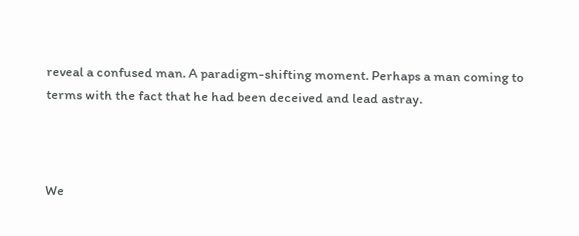reveal a confused man. A paradigm-shifting moment. Perhaps a man coming to terms with the fact that he had been deceived and lead astray.



We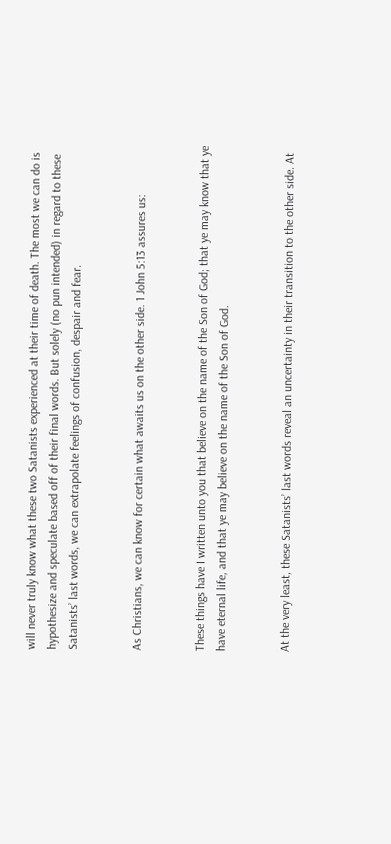will never truly know what these two Satanists experienced at their time of death. The most we can do is hypothesize and speculate based off of their final words. But solely (no pun intended) in regard to these Satanists’ last words, we can extrapolate feelings of confusion, despair and fear.


As Christians, we can know for certain what awaits us on the other side. 1 John 5:13 assures us:


These things have I written unto you that believe on the name of the Son of God; that ye may know that ye have eternal life, and that ye may believe on the name of the Son of God.


At the very least, these Satanists’ last words reveal an uncertainty in their transition to the other side. At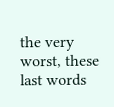the very worst, these last words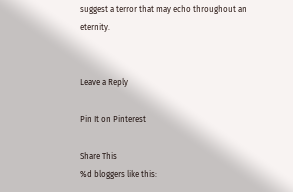suggest a terror that may echo throughout an eternity.


Leave a Reply

Pin It on Pinterest

Share This
%d bloggers like this: